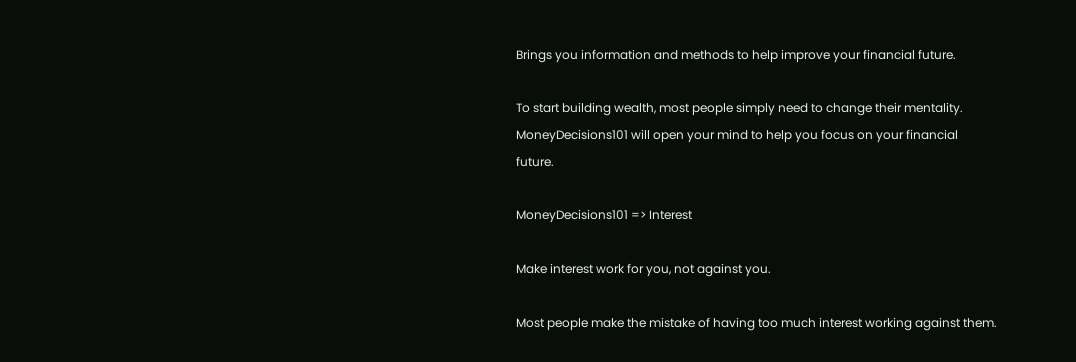Brings you information and methods to help improve your financial future.

To start building wealth, most people simply need to change their mentality.
MoneyDecisions101 will open your mind to help you focus on your financial future.

MoneyDecisions101 => Interest

Make interest work for you, not against you.

Most people make the mistake of having too much interest working against them.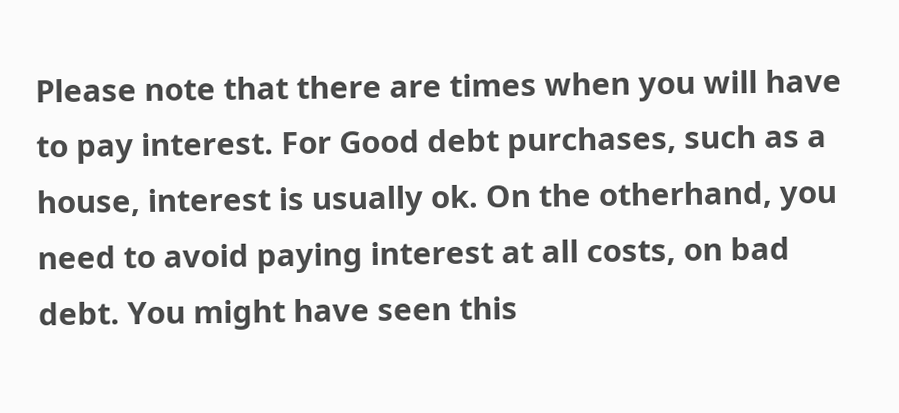Please note that there are times when you will have to pay interest. For Good debt purchases, such as a house, interest is usually ok. On the otherhand, you need to avoid paying interest at all costs, on bad debt. You might have seen this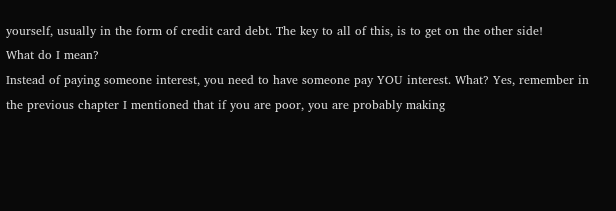yourself, usually in the form of credit card debt. The key to all of this, is to get on the other side!
What do I mean?
Instead of paying someone interest, you need to have someone pay YOU interest. What? Yes, remember in the previous chapter I mentioned that if you are poor, you are probably making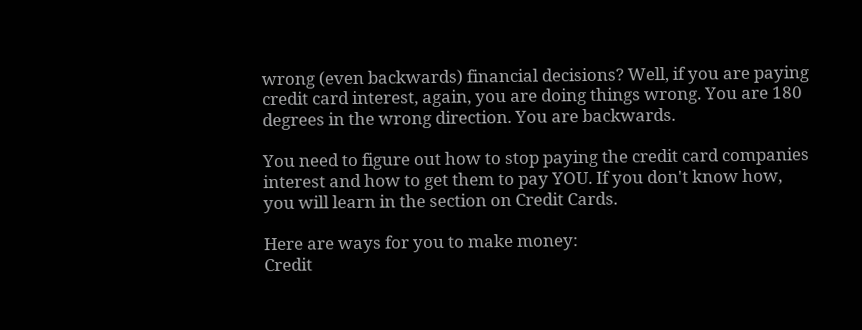wrong (even backwards) financial decisions? Well, if you are paying credit card interest, again, you are doing things wrong. You are 180 degrees in the wrong direction. You are backwards.

You need to figure out how to stop paying the credit card companies interest and how to get them to pay YOU. If you don't know how, you will learn in the section on Credit Cards.

Here are ways for you to make money:
Credit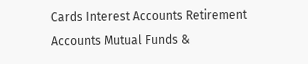Cards Interest Accounts Retirement Accounts Mutual Funds &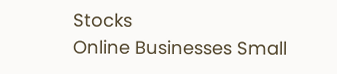Stocks
Online Businesses Small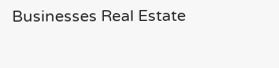Businesses Real Estate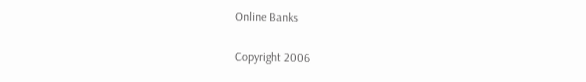Online Banks

Copyright 2006